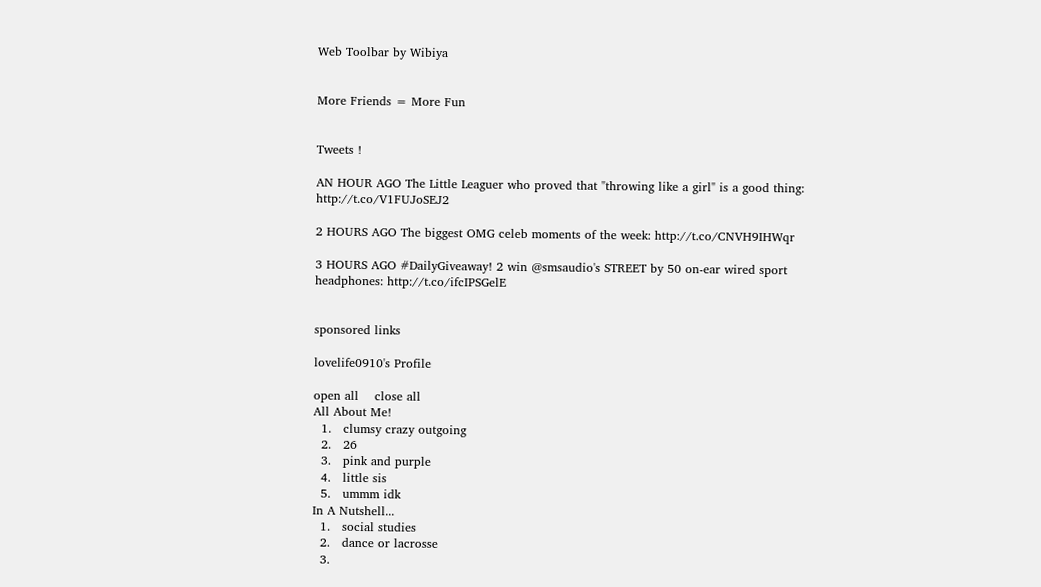Web Toolbar by Wibiya


More Friends = More Fun


Tweets !

AN HOUR AGO The Little Leaguer who proved that "throwing like a girl" is a good thing: http://t.co/V1FUJoSEJ2

2 HOURS AGO The biggest OMG celeb moments of the week: http://t.co/CNVH9IHWqr

3 HOURS AGO #DailyGiveaway! 2 win @smsaudio's STREET by 50 on-ear wired sport headphones: http://t.co/ifcIPSGelE


sponsored links

lovelife0910's Profile

open all    close all
All About Me!
  1.   clumsy crazy outgoing
  2.   26
  3.   pink and purple
  4.   little sis
  5.   ummm idk
In A Nutshell...
  1.   social studies
  2.   dance or lacrosse
  3.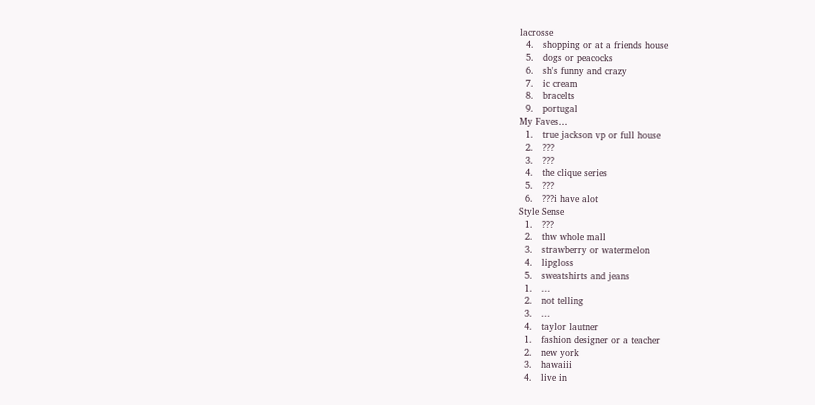lacrosse
  4.   shopping or at a friends house
  5.   dogs or peacocks
  6.   sh's funny and crazy
  7.   ic cream
  8.   bracelts
  9.   portugal
My Faves…
  1.   true jackson vp or full house
  2.   ???
  3.   ???
  4.   the clique series
  5.   ???
  6.   ???i have alot
Style Sense
  1.   ???
  2.   thw whole mall
  3.   strawberry or watermelon
  4.   lipgloss
  5.   sweatshirts and jeans
  1.   ...
  2.   not telling
  3.   ...
  4.   taylor lautner
  1.   fashion designer or a teacher
  2.   new york
  3.   hawaiii
  4.   live in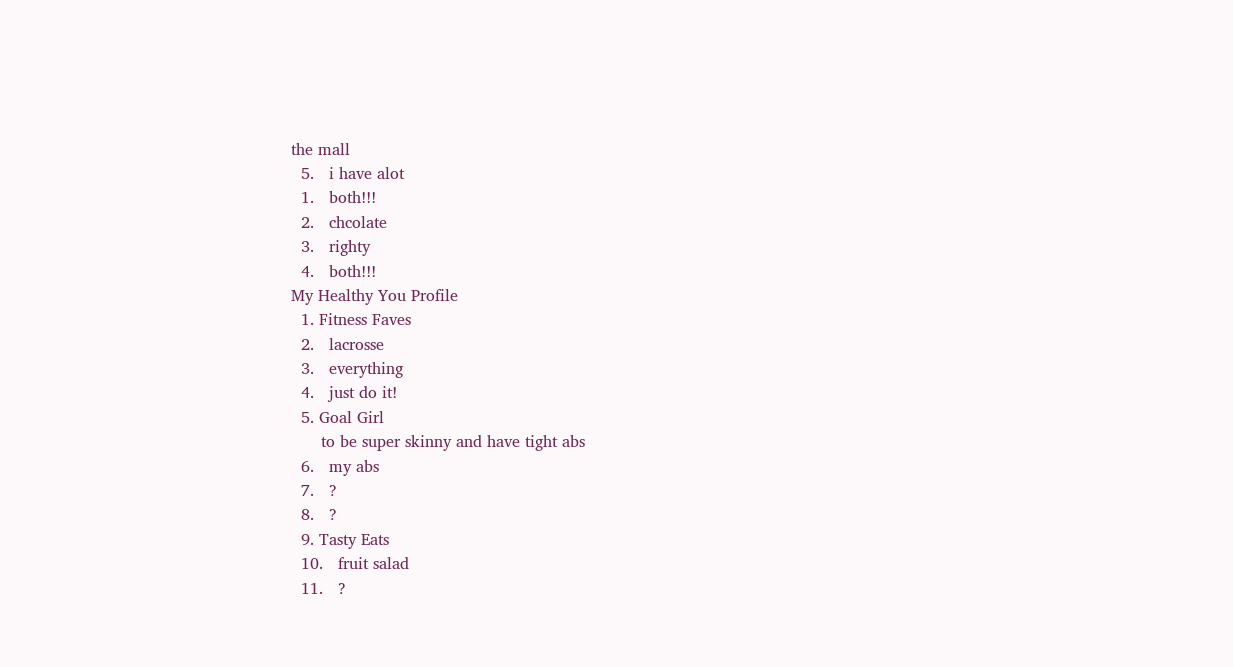the mall
  5.   i have alot
  1.   both!!!
  2.   chcolate
  3.   righty
  4.   both!!!
My Healthy You Profile
  1. Fitness Faves
  2.   lacrosse
  3.   everything
  4.   just do it!
  5. Goal Girl
      to be super skinny and have tight abs
  6.   my abs
  7.   ?
  8.   ?
  9. Tasty Eats
  10.   fruit salad
  11.   ?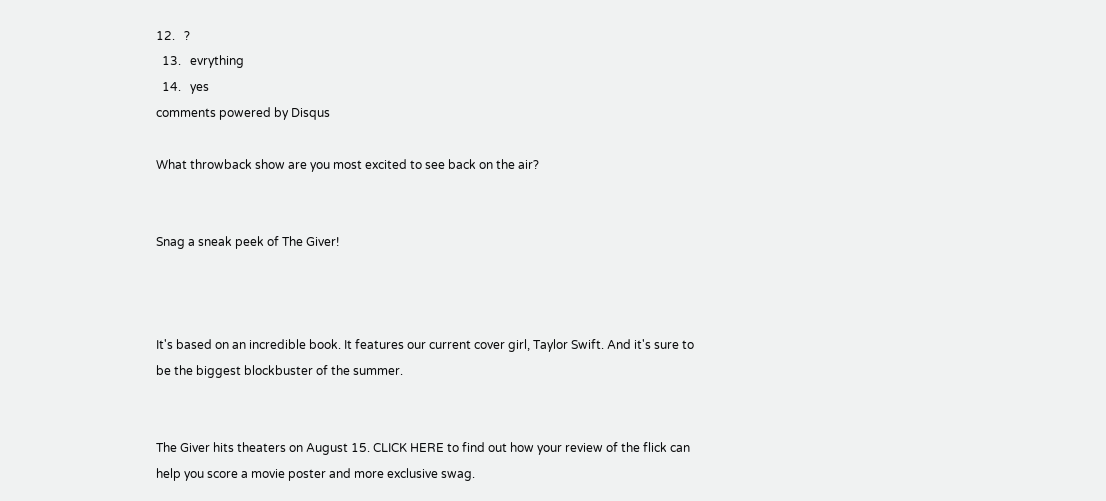12.   ?
  13.   evrything
  14.   yes
comments powered by Disqus

What throwback show are you most excited to see back on the air?


Snag a sneak peek of The Giver!



It's based on an incredible book. It features our current cover girl, Taylor Swift. And it's sure to be the biggest blockbuster of the summer.


The Giver hits theaters on August 15. CLICK HERE to find out how your review of the flick can help you score a movie poster and more exclusive swag.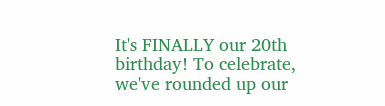It's FINALLY our 20th birthday! To celebrate, we've rounded up our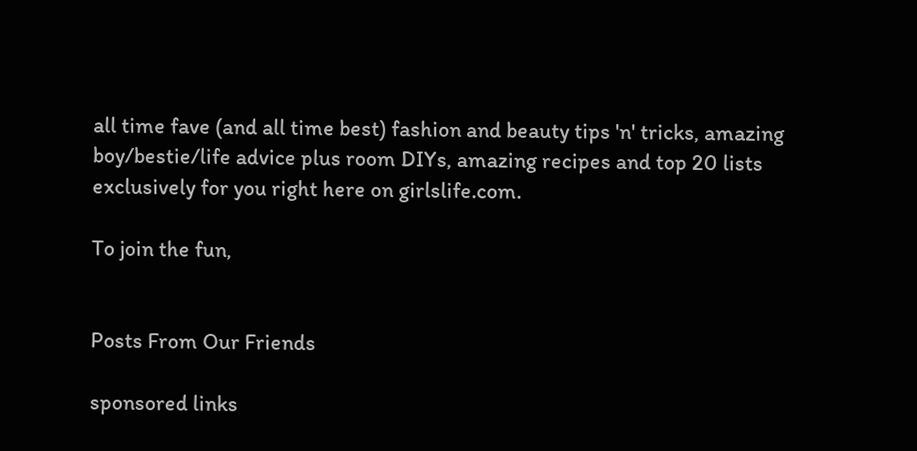all time fave (and all time best) fashion and beauty tips 'n' tricks, amazing boy/bestie/life advice plus room DIYs, amazing recipes and top 20 lists exclusively for you right here on girlslife.com.

To join the fun,


Posts From Our Friends

sponsored links